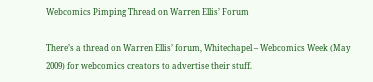Webcomics Pimping Thread on Warren Ellis’ Forum

There’s a thread on Warren Ellis’ forum, Whitechapel – Webcomics Week (May 2009) for webcomics creators to advertise their stuff.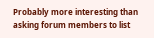Probably more interesting than asking forum members to list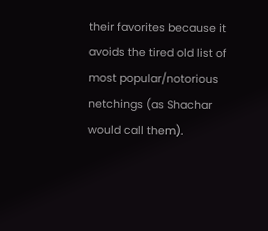their favorites because it avoids the tired old list of most popular/notorious netchings (as Shachar would call them).